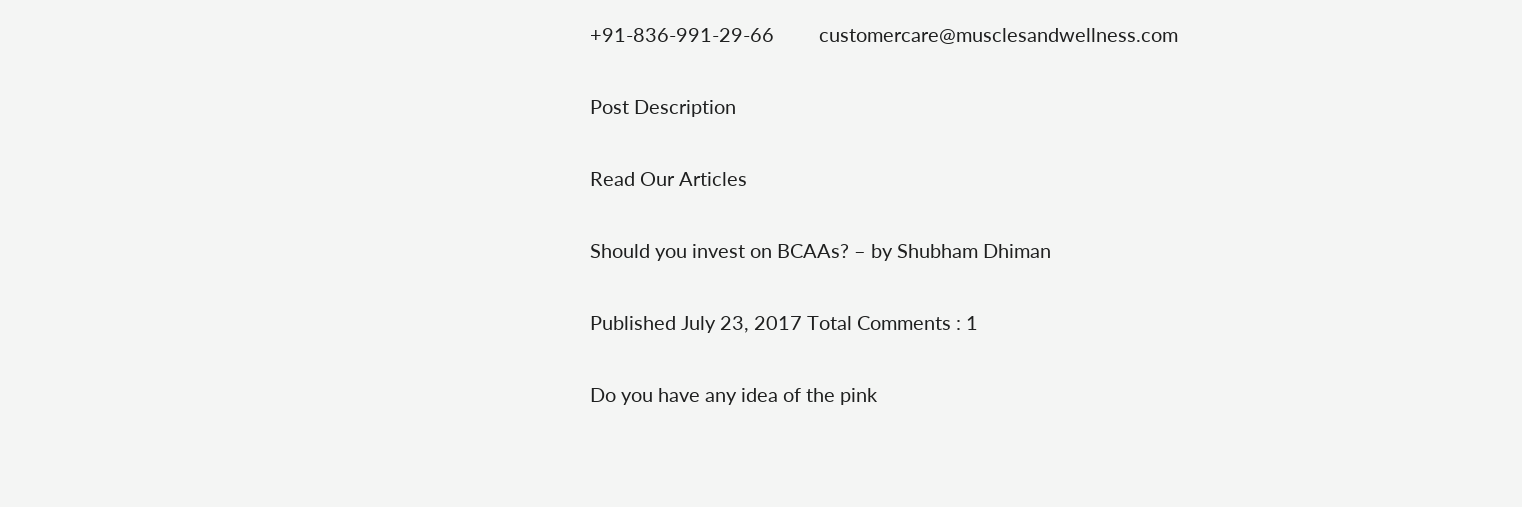+91-836-991-29-66         customercare@musclesandwellness.com

Post Description

Read Our Articles

Should you invest on BCAAs? – by Shubham Dhiman

Published July 23, 2017 Total Comments : 1

Do you have any idea of the pink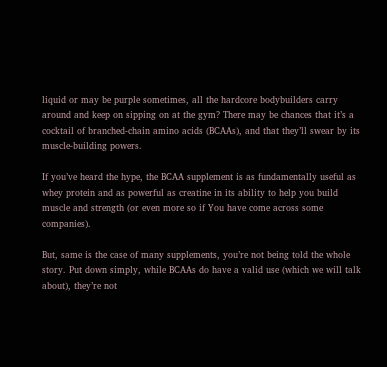liquid or may be purple sometimes, all the hardcore bodybuilders carry around and keep on sipping on at the gym? There may be chances that it’s a cocktail of branched-chain amino acids (BCAAs), and that they’ll swear by its muscle-building powers.

If you’ve heard the hype, the BCAA supplement is as fundamentally useful as whey protein and as powerful as creatine in its ability to help you build muscle and strength (or even more so if You have come across some companies).

But, same is the case of many supplements, you’re not being told the whole story. Put down simply, while BCAAs do have a valid use (which we will talk about), they’re not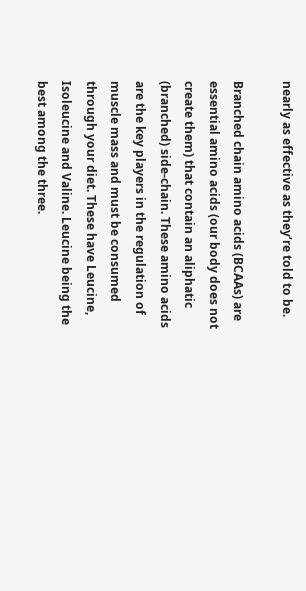nearly as effective as they’re told to be.

Branched chain amino acids (BCAAs) are essential amino acids (our body does not create them) that contain an aliphatic (branched) side-chain. These amino acids are the key players in the regulation of muscle mass and must be consumed through your diet. These have Leucine, Isoleucine and Valine. Leucine being the best among the three.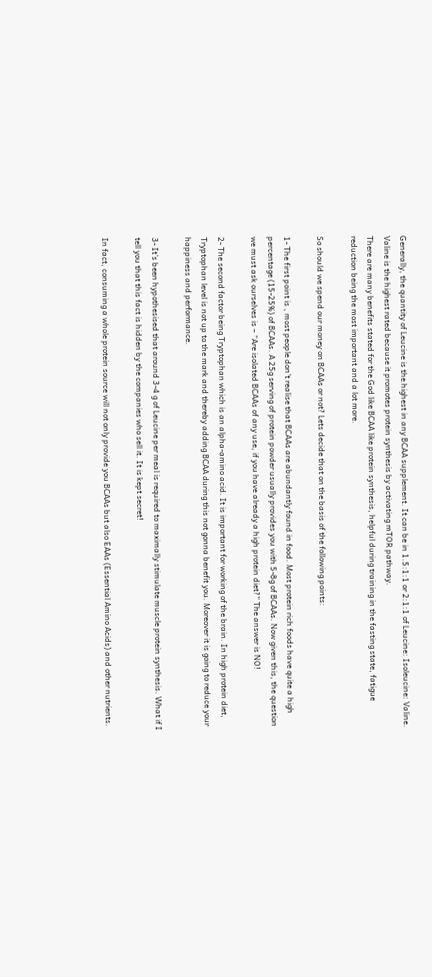Generally, the quantity of Leucine is the highest in any BCAA supplement. It can be in 1.5:1:1 or 2:1:1 of Leucine: Isoleucine: Valine. Valine is the highest rated because it promotes protein synthesis by activating mTOR pathway.
There are many benefits stated for the God like BCAA like protein synthesis, helpful during training in the fasting state, fatigue reduction being the most important and a lot more.

So should we spend our money on BCAAs or not? Lets decide that on the basis of the following points:

1- The first point is , most people don’t realise that BCAAs are abundantly found in food. Most protein rich foods have quite a high percentage (15-25%) of BCAAs. A 25g serving of protein powder usually provides you with 5-8g of BCAAs. Now given this, the question we must ask ourselves is – “Are isolated BCAAs of any use, if you have already a high protein diet?” The answer is NO!

2- The second factor being Tryptophan which is an alpha-amino acid. It is important for working of the brain. In high protein diet, Tryptophan level is not up to the mark and thereby adding BCAA during this not gonna benefit you. Moreover it is going to reduce your happiness and performance.

3- It’s been hypothesised that around 3-4 g of Leucine per meal is required to maximally stimulate muscle protein synthesis. What if I tell you that this fact is hidden by the companies who sell it. It is kept secret!

In fact, consuming a whole protein source will not only provide you BCAAs but also EAAs (Essential Amino Acids) and other nutrients.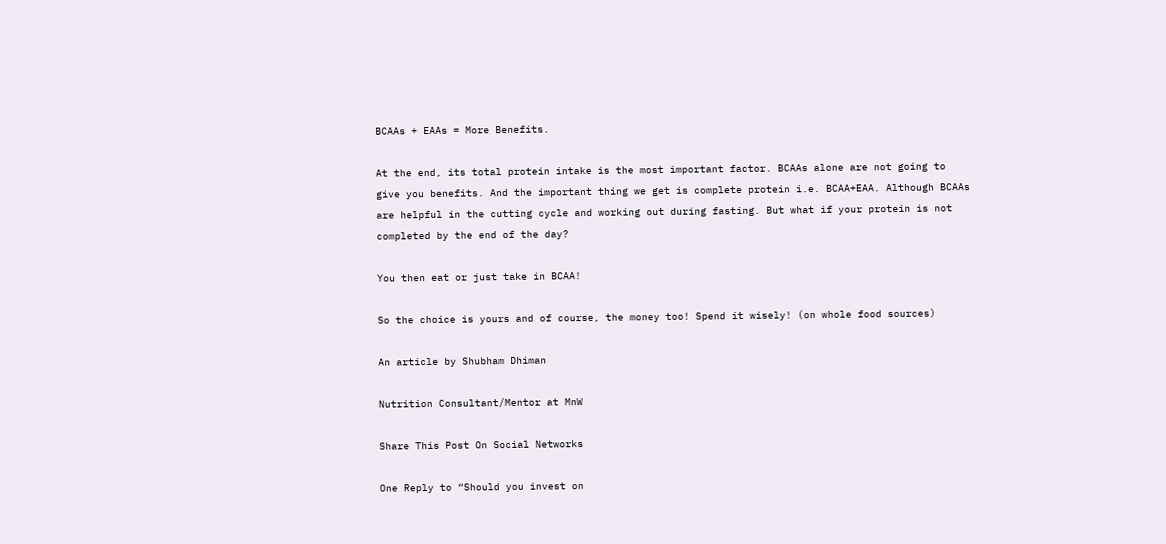BCAAs + EAAs = More Benefits.

At the end, its total protein intake is the most important factor. BCAAs alone are not going to give you benefits. And the important thing we get is complete protein i.e. BCAA+EAA. Although BCAAs are helpful in the cutting cycle and working out during fasting. But what if your protein is not completed by the end of the day?

You then eat or just take in BCAA!

So the choice is yours and of course, the money too! Spend it wisely! (on whole food sources)

An article by Shubham Dhiman

Nutrition Consultant/Mentor at MnW

Share This Post On Social Networks

One Reply to “Should you invest on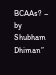BCAAs? – by Shubham Dhiman”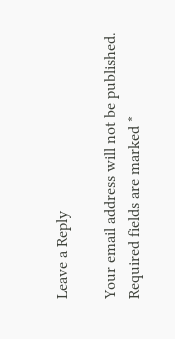Leave a Reply

Your email address will not be published. Required fields are marked *